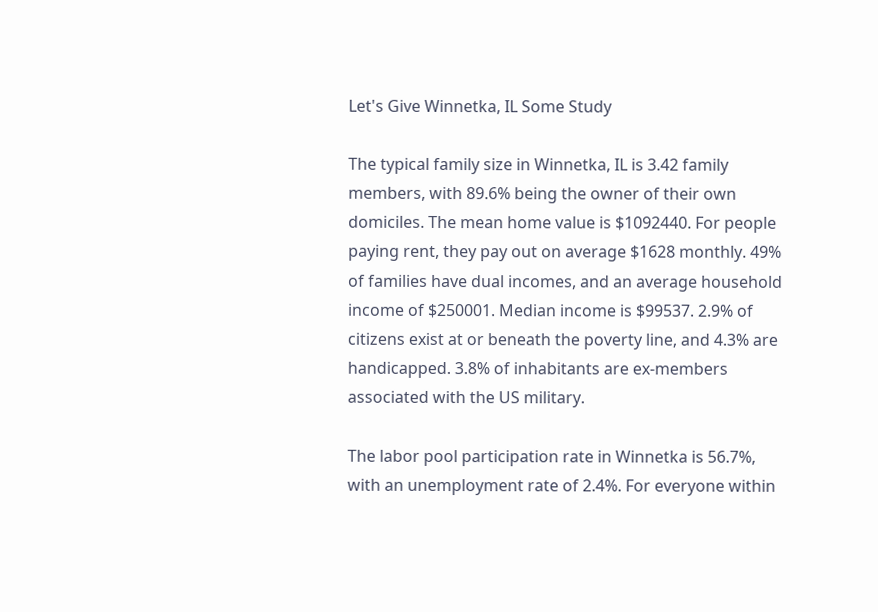Let's Give Winnetka, IL Some Study

The typical family size in Winnetka, IL is 3.42 family members, with 89.6% being the owner of their own domiciles. The mean home value is $1092440. For people paying rent, they pay out on average $1628 monthly. 49% of families have dual incomes, and an average household income of $250001. Median income is $99537. 2.9% of citizens exist at or beneath the poverty line, and 4.3% are handicapped. 3.8% of inhabitants are ex-members associated with the US military.

The labor pool participation rate in Winnetka is 56.7%, with an unemployment rate of 2.4%. For everyone within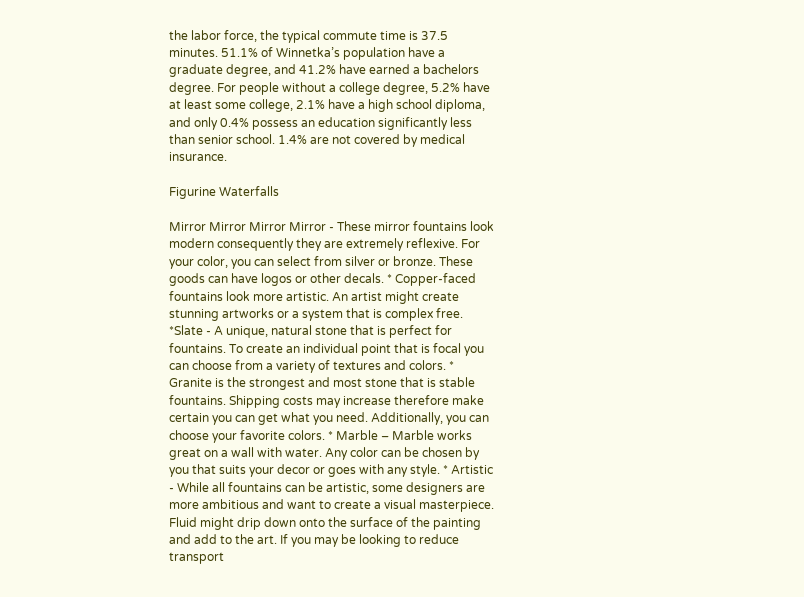the labor force, the typical commute time is 37.5 minutes. 51.1% of Winnetka’s population have a graduate degree, and 41.2% have earned a bachelors degree. For people without a college degree, 5.2% have at least some college, 2.1% have a high school diploma, and only 0.4% possess an education significantly less than senior school. 1.4% are not covered by medical insurance.

Figurine Waterfalls

Mirror Mirror Mirror Mirror - These mirror fountains look modern consequently they are extremely reflexive. For your color, you can select from silver or bronze. These goods can have logos or other decals. * Copper-faced fountains look more artistic. An artist might create stunning artworks or a system that is complex free. *Slate - A unique, natural stone that is perfect for fountains. To create an individual point that is focal you can choose from a variety of textures and colors. * Granite is the strongest and most stone that is stable fountains. Shipping costs may increase therefore make certain you can get what you need. Additionally, you can choose your favorite colors. * Marble – Marble works great on a wall with water. Any color can be chosen by you that suits your decor or goes with any style. * Artistic - While all fountains can be artistic, some designers are more ambitious and want to create a visual masterpiece. Fluid might drip down onto the surface of the painting and add to the art. If you may be looking to reduce transport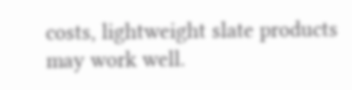costs, lightweight slate products may work well.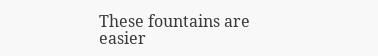These fountains are easier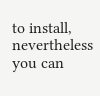to install, nevertheless you can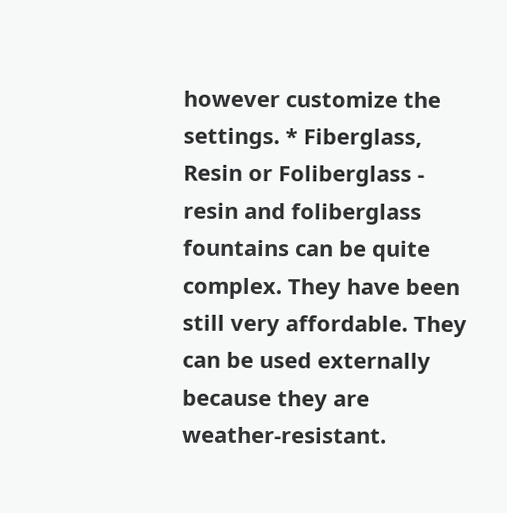however customize the settings. * Fiberglass, Resin or Foliberglass - resin and foliberglass fountains can be quite complex. They have been still very affordable. They can be used externally because they are weather-resistant.